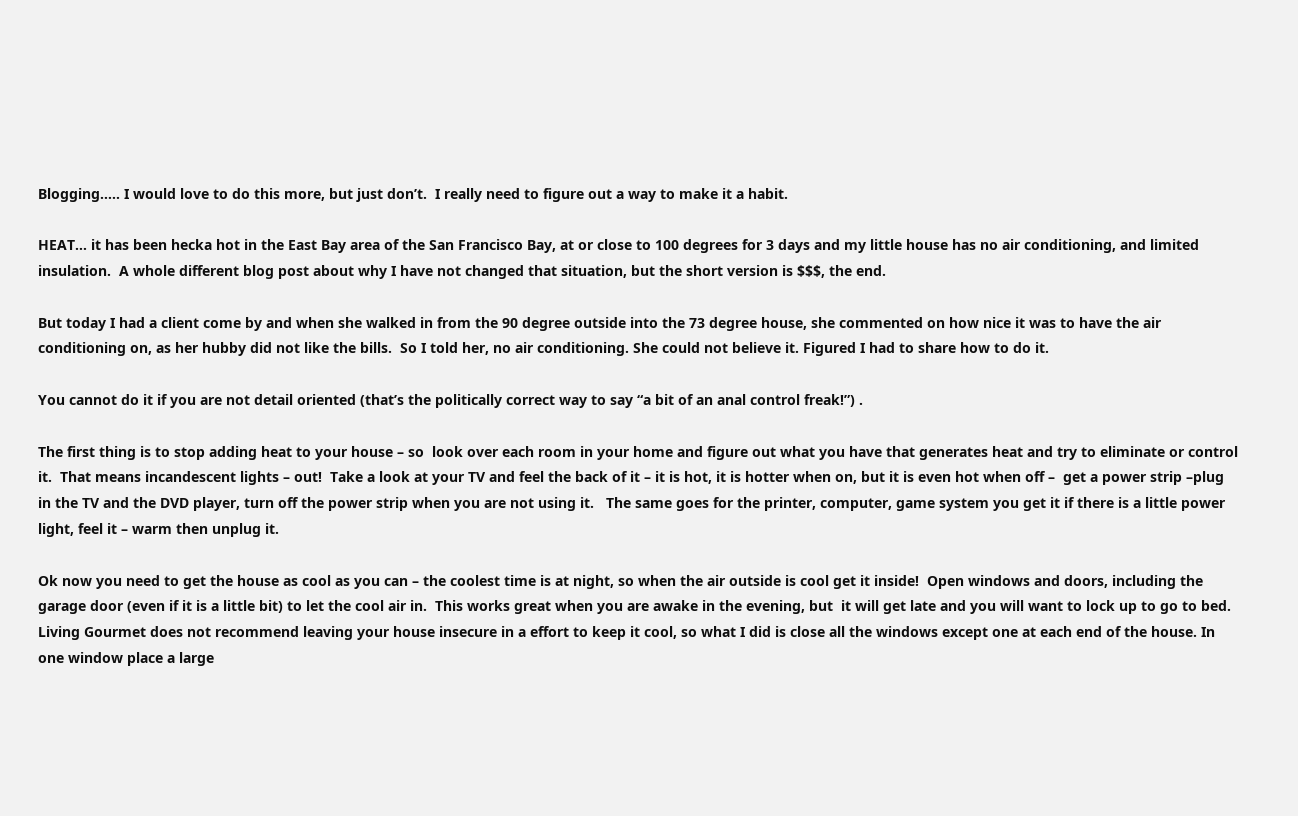Blogging….. I would love to do this more, but just don’t.  I really need to figure out a way to make it a habit.

HEAT… it has been hecka hot in the East Bay area of the San Francisco Bay, at or close to 100 degrees for 3 days and my little house has no air conditioning, and limited insulation.  A whole different blog post about why I have not changed that situation, but the short version is $$$, the end.

But today I had a client come by and when she walked in from the 90 degree outside into the 73 degree house, she commented on how nice it was to have the air conditioning on, as her hubby did not like the bills.  So I told her, no air conditioning. She could not believe it. Figured I had to share how to do it.

You cannot do it if you are not detail oriented (that’s the politically correct way to say “a bit of an anal control freak!”) .

The first thing is to stop adding heat to your house – so  look over each room in your home and figure out what you have that generates heat and try to eliminate or control it.  That means incandescent lights – out!  Take a look at your TV and feel the back of it – it is hot, it is hotter when on, but it is even hot when off –  get a power strip –plug in the TV and the DVD player, turn off the power strip when you are not using it.   The same goes for the printer, computer, game system you get it if there is a little power light, feel it – warm then unplug it.

Ok now you need to get the house as cool as you can – the coolest time is at night, so when the air outside is cool get it inside!  Open windows and doors, including the garage door (even if it is a little bit) to let the cool air in.  This works great when you are awake in the evening, but  it will get late and you will want to lock up to go to bed.  Living Gourmet does not recommend leaving your house insecure in a effort to keep it cool, so what I did is close all the windows except one at each end of the house. In one window place a large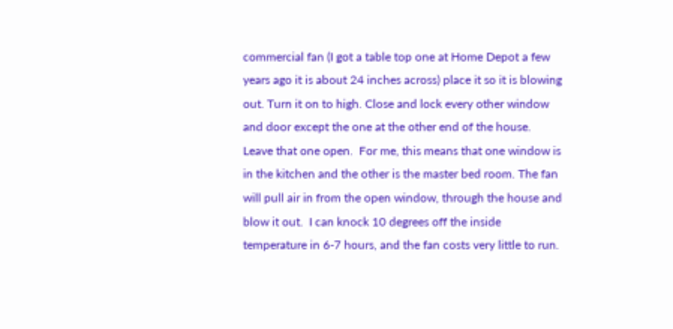commercial fan (I got a table top one at Home Depot a few years ago it is about 24 inches across) place it so it is blowing out. Turn it on to high. Close and lock every other window and door except the one at the other end of the house.  Leave that one open.  For me, this means that one window is in the kitchen and the other is the master bed room. The fan will pull air in from the open window, through the house and blow it out.  I can knock 10 degrees off the inside temperature in 6-7 hours, and the fan costs very little to run.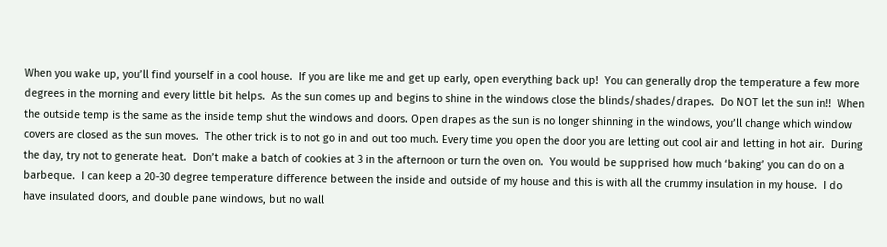When you wake up, you’ll find yourself in a cool house.  If you are like me and get up early, open everything back up!  You can generally drop the temperature a few more degrees in the morning and every little bit helps.  As the sun comes up and begins to shine in the windows close the blinds/shades/drapes.  Do NOT let the sun in!!  When the outside temp is the same as the inside temp shut the windows and doors. Open drapes as the sun is no longer shinning in the windows, you’ll change which window covers are closed as the sun moves.  The other trick is to not go in and out too much. Every time you open the door you are letting out cool air and letting in hot air.  During the day, try not to generate heat.  Don’t make a batch of cookies at 3 in the afternoon or turn the oven on.  You would be supprised how much ‘baking’ you can do on a barbeque.  I can keep a 20-30 degree temperature difference between the inside and outside of my house and this is with all the crummy insulation in my house.  I do have insulated doors, and double pane windows, but no wall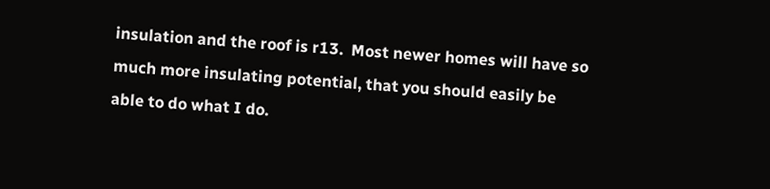insulation and the roof is r13.  Most newer homes will have so much more insulating potential, that you should easily be able to do what I do.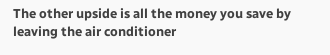The other upside is all the money you save by leaving the air conditioner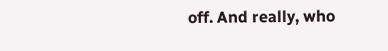off. And really, who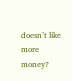doesn’t like more money?